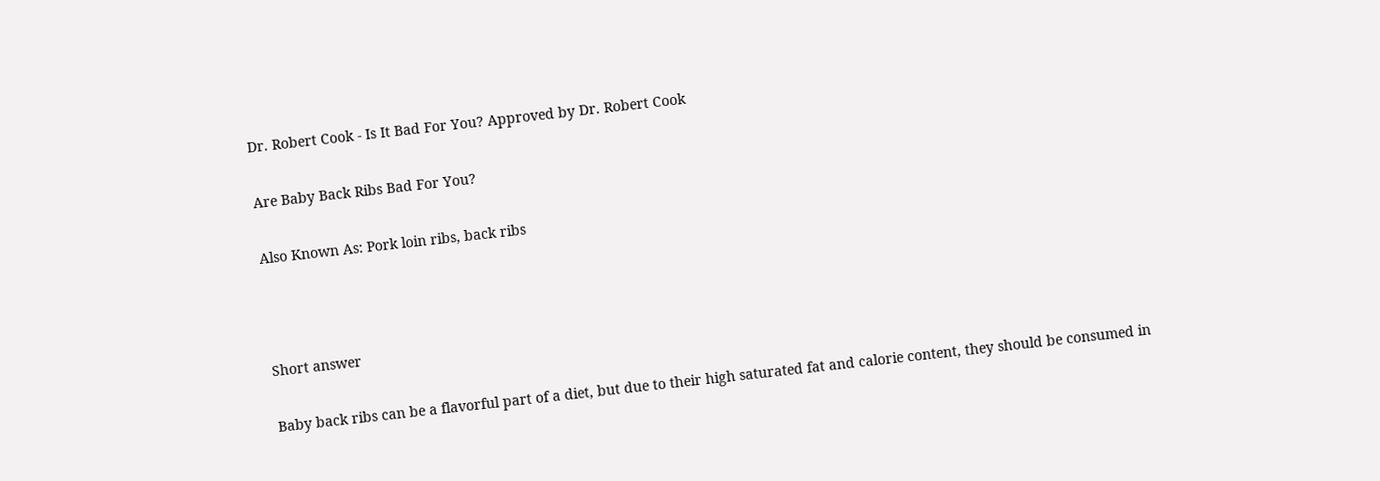Dr. Robert Cook - Is It Bad For You? Approved by Dr. Robert Cook

Are Baby Back Ribs Bad For You?

Also Known As: Pork loin ribs, back ribs



Short answer

Baby back ribs can be a flavorful part of a diet, but due to their high saturated fat and calorie content, they should be consumed in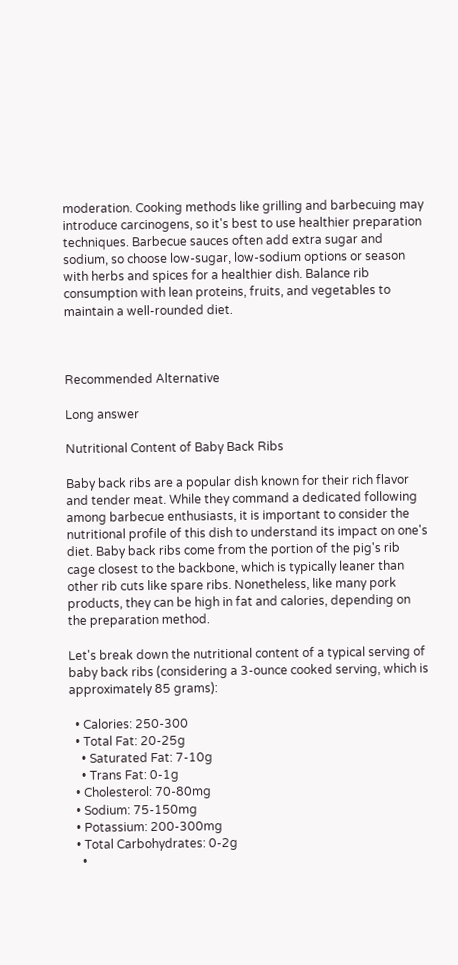moderation. Cooking methods like grilling and barbecuing may introduce carcinogens, so it's best to use healthier preparation techniques. Barbecue sauces often add extra sugar and sodium, so choose low-sugar, low-sodium options or season with herbs and spices for a healthier dish. Balance rib consumption with lean proteins, fruits, and vegetables to maintain a well-rounded diet.



Recommended Alternative

Long answer

Nutritional Content of Baby Back Ribs

Baby back ribs are a popular dish known for their rich flavor and tender meat. While they command a dedicated following among barbecue enthusiasts, it is important to consider the nutritional profile of this dish to understand its impact on one's diet. Baby back ribs come from the portion of the pig's rib cage closest to the backbone, which is typically leaner than other rib cuts like spare ribs. Nonetheless, like many pork products, they can be high in fat and calories, depending on the preparation method.

Let's break down the nutritional content of a typical serving of baby back ribs (considering a 3-ounce cooked serving, which is approximately 85 grams):

  • Calories: 250-300
  • Total Fat: 20-25g
    • Saturated Fat: 7-10g
    • Trans Fat: 0-1g
  • Cholesterol: 70-80mg
  • Sodium: 75-150mg
  • Potassium: 200-300mg
  • Total Carbohydrates: 0-2g
    •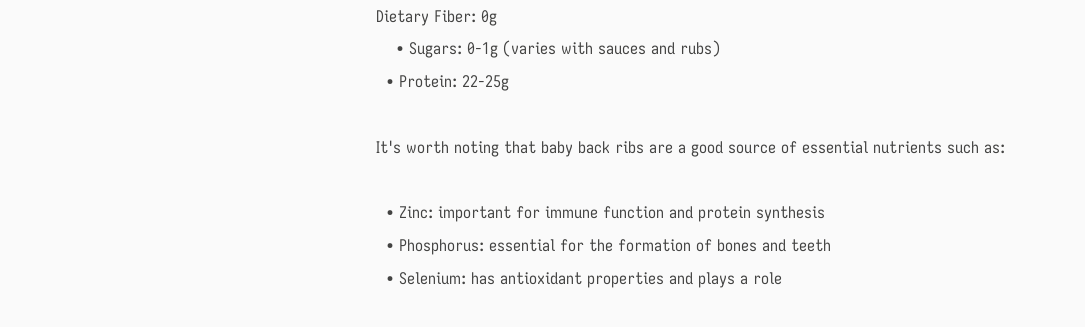Dietary Fiber: 0g
    • Sugars: 0-1g (varies with sauces and rubs)
  • Protein: 22-25g

It's worth noting that baby back ribs are a good source of essential nutrients such as:

  • Zinc: important for immune function and protein synthesis
  • Phosphorus: essential for the formation of bones and teeth
  • Selenium: has antioxidant properties and plays a role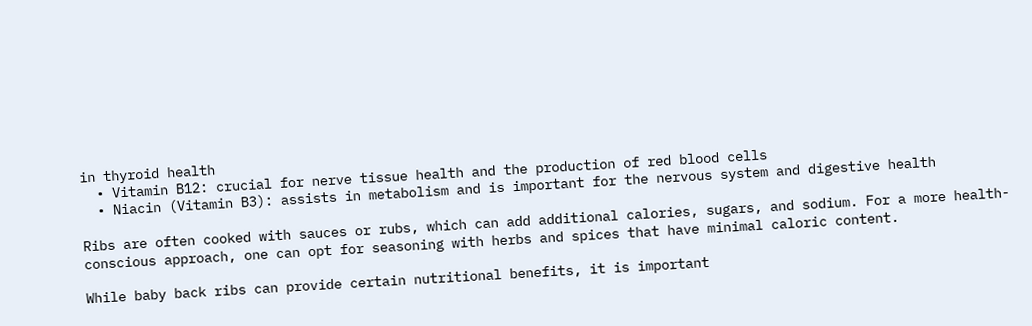in thyroid health
  • Vitamin B12: crucial for nerve tissue health and the production of red blood cells
  • Niacin (Vitamin B3): assists in metabolism and is important for the nervous system and digestive health

Ribs are often cooked with sauces or rubs, which can add additional calories, sugars, and sodium. For a more health-conscious approach, one can opt for seasoning with herbs and spices that have minimal caloric content.

While baby back ribs can provide certain nutritional benefits, it is important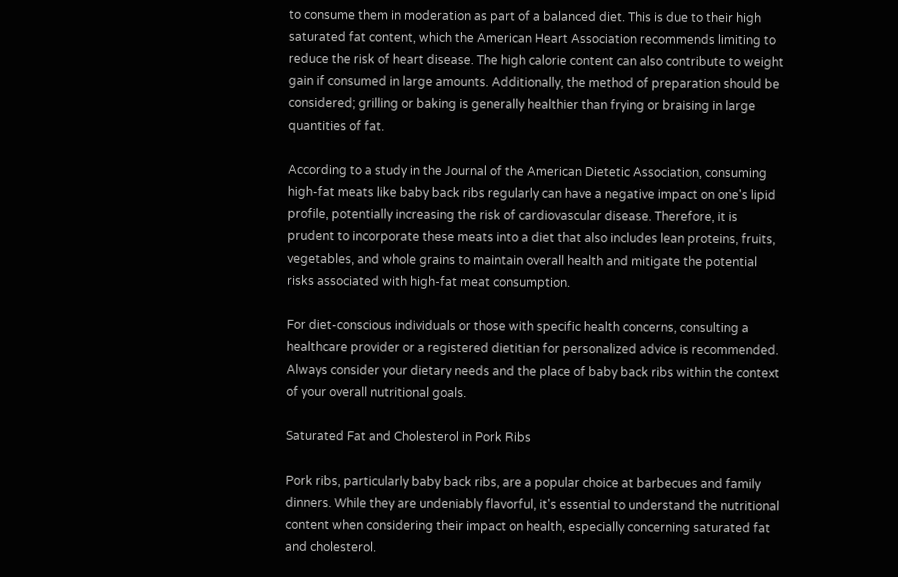to consume them in moderation as part of a balanced diet. This is due to their high saturated fat content, which the American Heart Association recommends limiting to reduce the risk of heart disease. The high calorie content can also contribute to weight gain if consumed in large amounts. Additionally, the method of preparation should be considered; grilling or baking is generally healthier than frying or braising in large quantities of fat.

According to a study in the Journal of the American Dietetic Association, consuming high-fat meats like baby back ribs regularly can have a negative impact on one's lipid profile, potentially increasing the risk of cardiovascular disease. Therefore, it is prudent to incorporate these meats into a diet that also includes lean proteins, fruits, vegetables, and whole grains to maintain overall health and mitigate the potential risks associated with high-fat meat consumption.

For diet-conscious individuals or those with specific health concerns, consulting a healthcare provider or a registered dietitian for personalized advice is recommended. Always consider your dietary needs and the place of baby back ribs within the context of your overall nutritional goals.

Saturated Fat and Cholesterol in Pork Ribs

Pork ribs, particularly baby back ribs, are a popular choice at barbecues and family dinners. While they are undeniably flavorful, it's essential to understand the nutritional content when considering their impact on health, especially concerning saturated fat and cholesterol.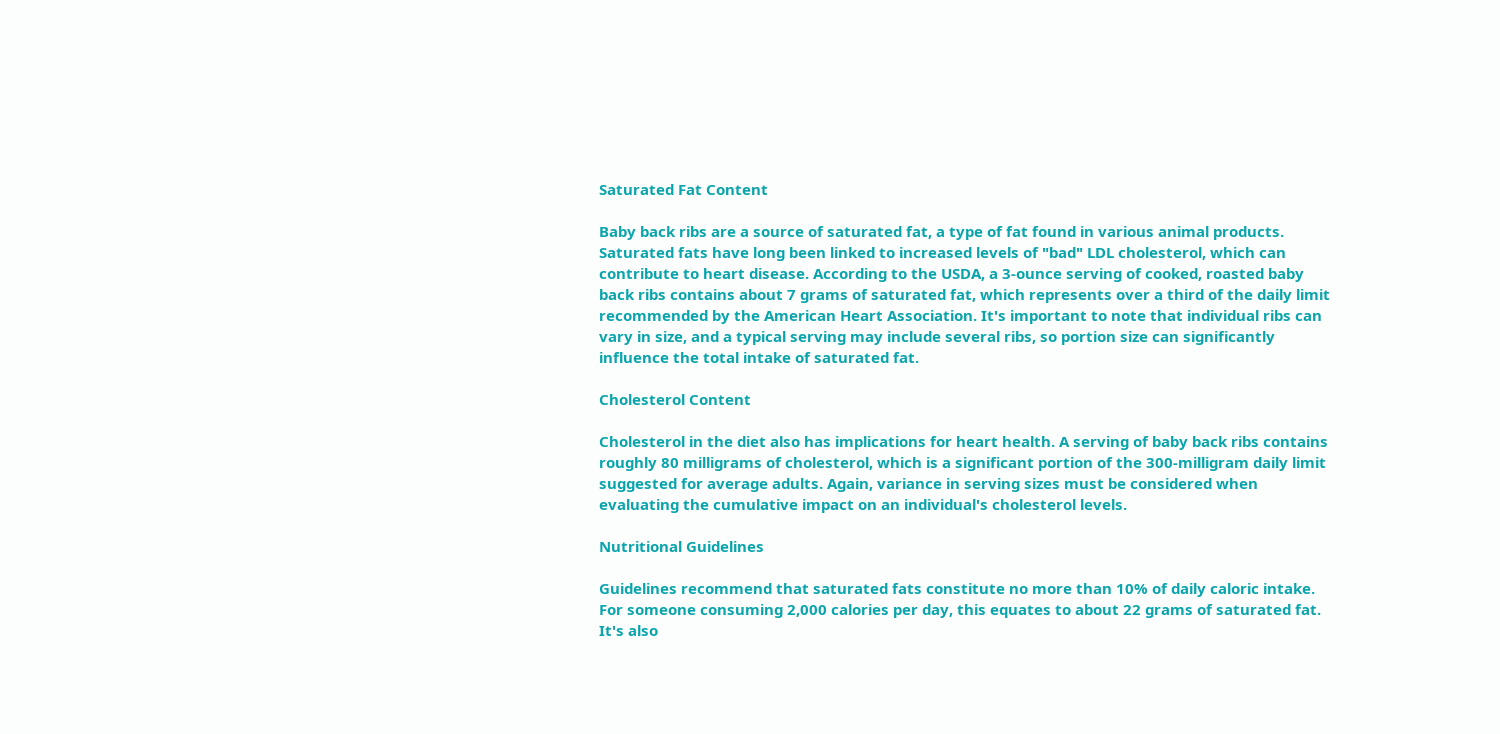Saturated Fat Content

Baby back ribs are a source of saturated fat, a type of fat found in various animal products. Saturated fats have long been linked to increased levels of "bad" LDL cholesterol, which can contribute to heart disease. According to the USDA, a 3-ounce serving of cooked, roasted baby back ribs contains about 7 grams of saturated fat, which represents over a third of the daily limit recommended by the American Heart Association. It's important to note that individual ribs can vary in size, and a typical serving may include several ribs, so portion size can significantly influence the total intake of saturated fat.

Cholesterol Content

Cholesterol in the diet also has implications for heart health. A serving of baby back ribs contains roughly 80 milligrams of cholesterol, which is a significant portion of the 300-milligram daily limit suggested for average adults. Again, variance in serving sizes must be considered when evaluating the cumulative impact on an individual's cholesterol levels.

Nutritional Guidelines

Guidelines recommend that saturated fats constitute no more than 10% of daily caloric intake. For someone consuming 2,000 calories per day, this equates to about 22 grams of saturated fat. It's also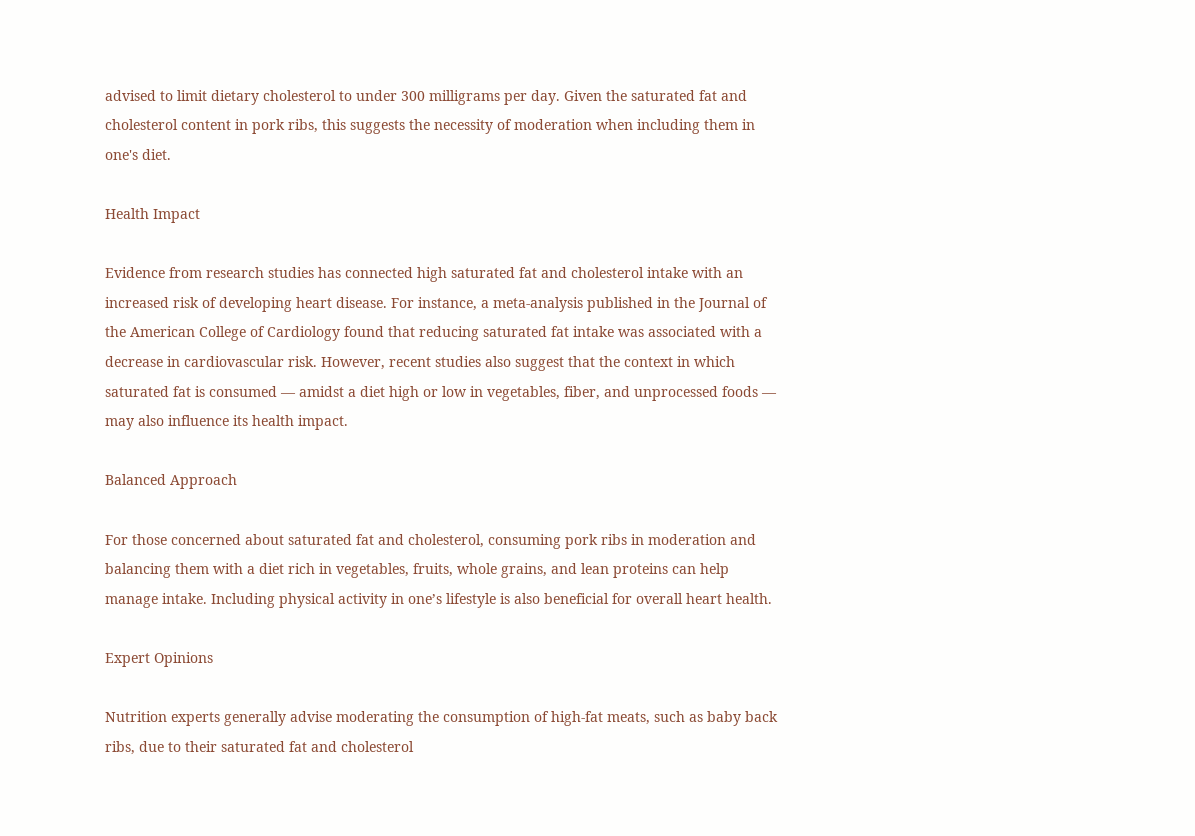advised to limit dietary cholesterol to under 300 milligrams per day. Given the saturated fat and cholesterol content in pork ribs, this suggests the necessity of moderation when including them in one's diet.

Health Impact

Evidence from research studies has connected high saturated fat and cholesterol intake with an increased risk of developing heart disease. For instance, a meta-analysis published in the Journal of the American College of Cardiology found that reducing saturated fat intake was associated with a decrease in cardiovascular risk. However, recent studies also suggest that the context in which saturated fat is consumed — amidst a diet high or low in vegetables, fiber, and unprocessed foods — may also influence its health impact.

Balanced Approach

For those concerned about saturated fat and cholesterol, consuming pork ribs in moderation and balancing them with a diet rich in vegetables, fruits, whole grains, and lean proteins can help manage intake. Including physical activity in one’s lifestyle is also beneficial for overall heart health.

Expert Opinions

Nutrition experts generally advise moderating the consumption of high-fat meats, such as baby back ribs, due to their saturated fat and cholesterol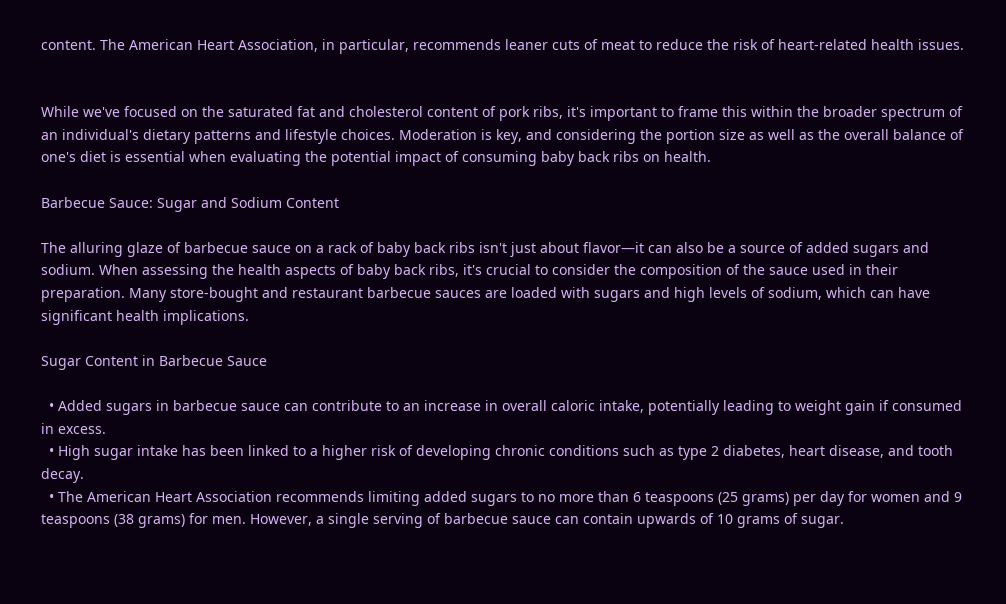content. The American Heart Association, in particular, recommends leaner cuts of meat to reduce the risk of heart-related health issues.


While we've focused on the saturated fat and cholesterol content of pork ribs, it's important to frame this within the broader spectrum of an individual's dietary patterns and lifestyle choices. Moderation is key, and considering the portion size as well as the overall balance of one's diet is essential when evaluating the potential impact of consuming baby back ribs on health.

Barbecue Sauce: Sugar and Sodium Content

The alluring glaze of barbecue sauce on a rack of baby back ribs isn't just about flavor—it can also be a source of added sugars and sodium. When assessing the health aspects of baby back ribs, it's crucial to consider the composition of the sauce used in their preparation. Many store-bought and restaurant barbecue sauces are loaded with sugars and high levels of sodium, which can have significant health implications.

Sugar Content in Barbecue Sauce

  • Added sugars in barbecue sauce can contribute to an increase in overall caloric intake, potentially leading to weight gain if consumed in excess.
  • High sugar intake has been linked to a higher risk of developing chronic conditions such as type 2 diabetes, heart disease, and tooth decay.
  • The American Heart Association recommends limiting added sugars to no more than 6 teaspoons (25 grams) per day for women and 9 teaspoons (38 grams) for men. However, a single serving of barbecue sauce can contain upwards of 10 grams of sugar.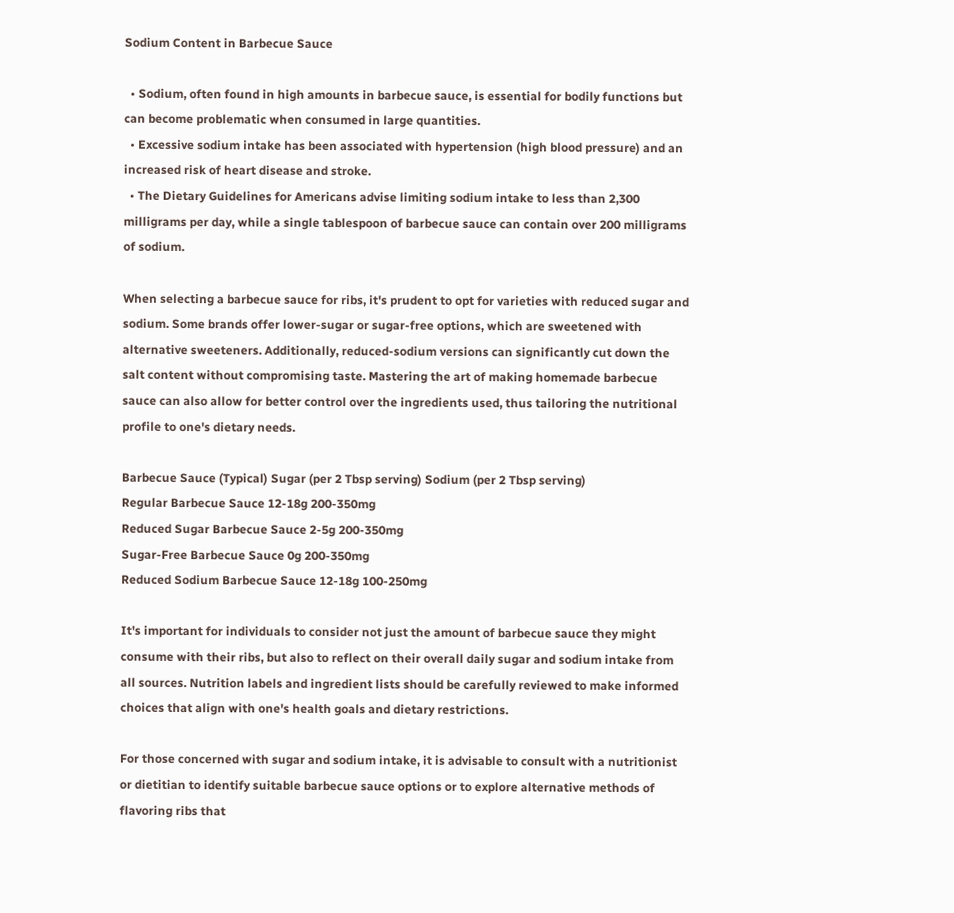Sodium Content in Barbecue Sauce

  • Sodium, often found in high amounts in barbecue sauce, is essential for bodily functions but can become problematic when consumed in large quantities.
  • Excessive sodium intake has been associated with hypertension (high blood pressure) and an increased risk of heart disease and stroke.
  • The Dietary Guidelines for Americans advise limiting sodium intake to less than 2,300 milligrams per day, while a single tablespoon of barbecue sauce can contain over 200 milligrams of sodium.

When selecting a barbecue sauce for ribs, it's prudent to opt for varieties with reduced sugar and sodium. Some brands offer lower-sugar or sugar-free options, which are sweetened with alternative sweeteners. Additionally, reduced-sodium versions can significantly cut down the salt content without compromising taste. Mastering the art of making homemade barbecue sauce can also allow for better control over the ingredients used, thus tailoring the nutritional profile to one's dietary needs.

Barbecue Sauce (Typical) Sugar (per 2 Tbsp serving) Sodium (per 2 Tbsp serving)
Regular Barbecue Sauce 12-18g 200-350mg
Reduced Sugar Barbecue Sauce 2-5g 200-350mg
Sugar-Free Barbecue Sauce 0g 200-350mg
Reduced Sodium Barbecue Sauce 12-18g 100-250mg

It's important for individuals to consider not just the amount of barbecue sauce they might consume with their ribs, but also to reflect on their overall daily sugar and sodium intake from all sources. Nutrition labels and ingredient lists should be carefully reviewed to make informed choices that align with one's health goals and dietary restrictions.

For those concerned with sugar and sodium intake, it is advisable to consult with a nutritionist or dietitian to identify suitable barbecue sauce options or to explore alternative methods of flavoring ribs that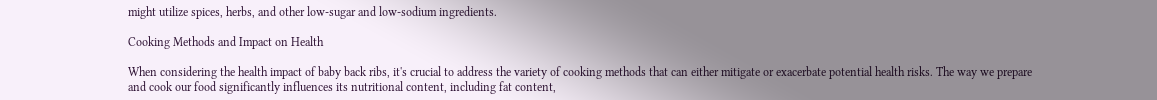might utilize spices, herbs, and other low-sugar and low-sodium ingredients.

Cooking Methods and Impact on Health

When considering the health impact of baby back ribs, it's crucial to address the variety of cooking methods that can either mitigate or exacerbate potential health risks. The way we prepare and cook our food significantly influences its nutritional content, including fat content,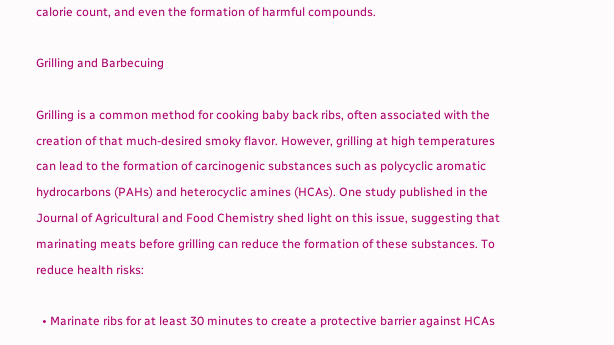calorie count, and even the formation of harmful compounds.

Grilling and Barbecuing

Grilling is a common method for cooking baby back ribs, often associated with the creation of that much-desired smoky flavor. However, grilling at high temperatures can lead to the formation of carcinogenic substances such as polycyclic aromatic hydrocarbons (PAHs) and heterocyclic amines (HCAs). One study published in the Journal of Agricultural and Food Chemistry shed light on this issue, suggesting that marinating meats before grilling can reduce the formation of these substances. To reduce health risks:

  • Marinate ribs for at least 30 minutes to create a protective barrier against HCAs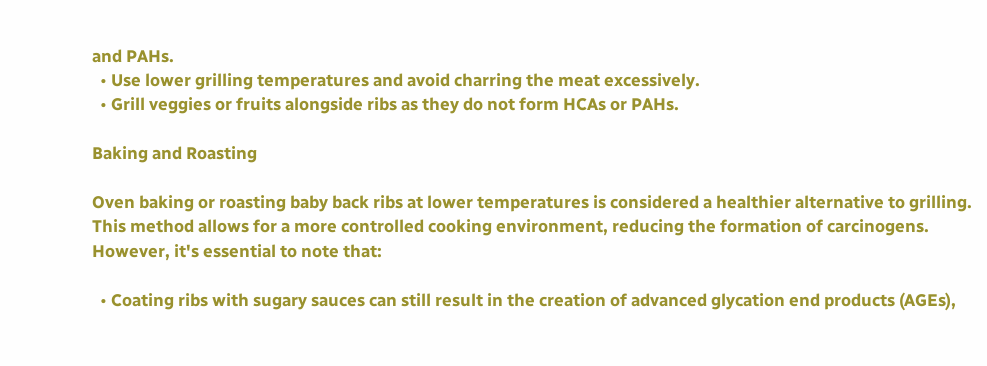and PAHs.
  • Use lower grilling temperatures and avoid charring the meat excessively.
  • Grill veggies or fruits alongside ribs as they do not form HCAs or PAHs.

Baking and Roasting

Oven baking or roasting baby back ribs at lower temperatures is considered a healthier alternative to grilling. This method allows for a more controlled cooking environment, reducing the formation of carcinogens. However, it's essential to note that:

  • Coating ribs with sugary sauces can still result in the creation of advanced glycation end products (AGEs),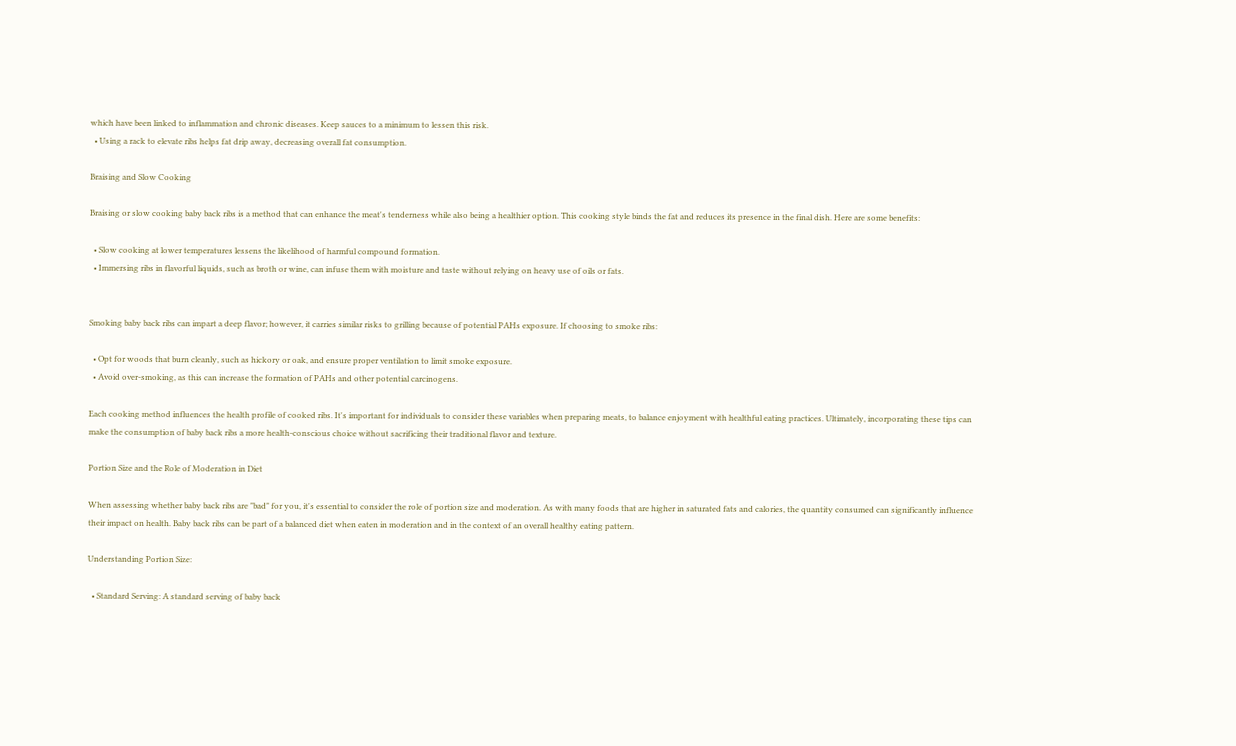which have been linked to inflammation and chronic diseases. Keep sauces to a minimum to lessen this risk.
  • Using a rack to elevate ribs helps fat drip away, decreasing overall fat consumption.

Braising and Slow Cooking

Braising or slow cooking baby back ribs is a method that can enhance the meat's tenderness while also being a healthier option. This cooking style binds the fat and reduces its presence in the final dish. Here are some benefits:

  • Slow cooking at lower temperatures lessens the likelihood of harmful compound formation.
  • Immersing ribs in flavorful liquids, such as broth or wine, can infuse them with moisture and taste without relying on heavy use of oils or fats.


Smoking baby back ribs can impart a deep flavor; however, it carries similar risks to grilling because of potential PAHs exposure. If choosing to smoke ribs:

  • Opt for woods that burn cleanly, such as hickory or oak, and ensure proper ventilation to limit smoke exposure.
  • Avoid over-smoking, as this can increase the formation of PAHs and other potential carcinogens.

Each cooking method influences the health profile of cooked ribs. It's important for individuals to consider these variables when preparing meats, to balance enjoyment with healthful eating practices. Ultimately, incorporating these tips can make the consumption of baby back ribs a more health-conscious choice without sacrificing their traditional flavor and texture.

Portion Size and the Role of Moderation in Diet

When assessing whether baby back ribs are "bad" for you, it's essential to consider the role of portion size and moderation. As with many foods that are higher in saturated fats and calories, the quantity consumed can significantly influence their impact on health. Baby back ribs can be part of a balanced diet when eaten in moderation and in the context of an overall healthy eating pattern.

Understanding Portion Size:

  • Standard Serving: A standard serving of baby back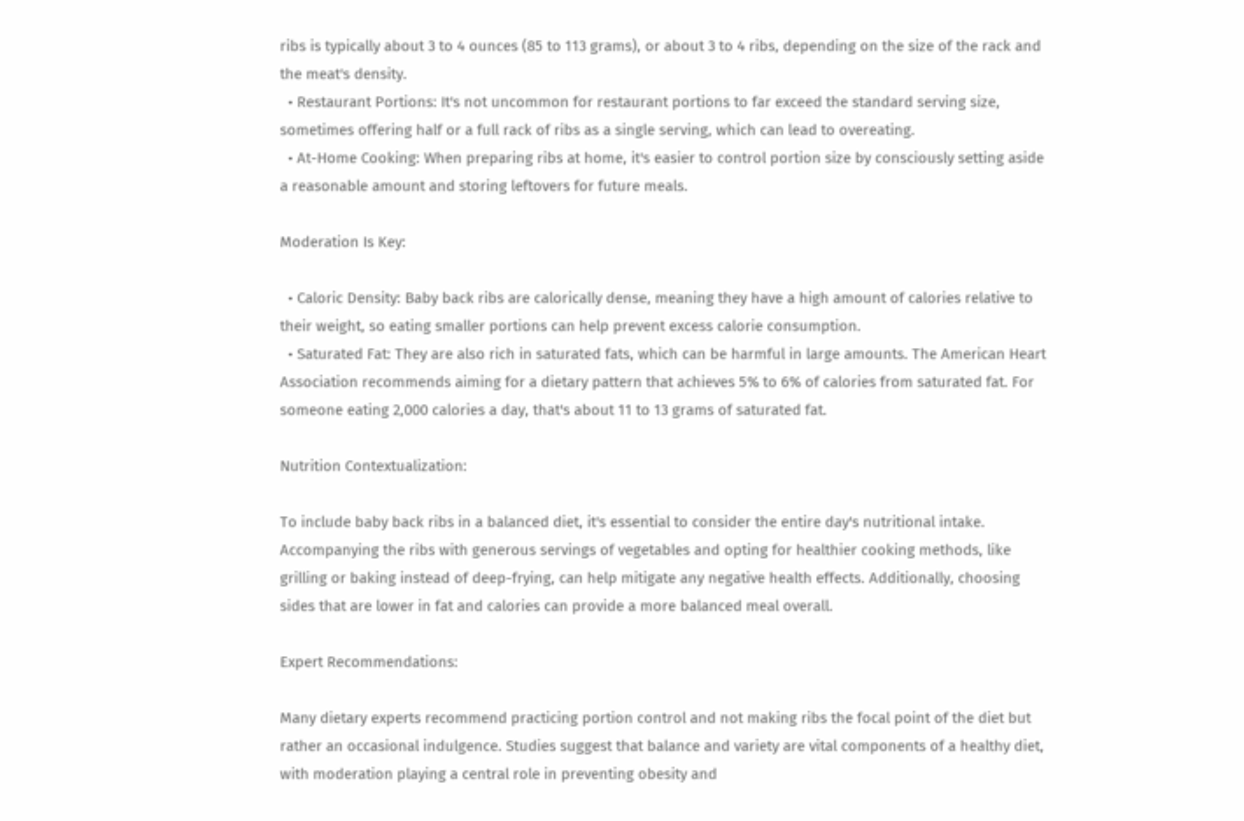ribs is typically about 3 to 4 ounces (85 to 113 grams), or about 3 to 4 ribs, depending on the size of the rack and the meat's density.
  • Restaurant Portions: It's not uncommon for restaurant portions to far exceed the standard serving size, sometimes offering half or a full rack of ribs as a single serving, which can lead to overeating.
  • At-Home Cooking: When preparing ribs at home, it's easier to control portion size by consciously setting aside a reasonable amount and storing leftovers for future meals.

Moderation Is Key:

  • Caloric Density: Baby back ribs are calorically dense, meaning they have a high amount of calories relative to their weight, so eating smaller portions can help prevent excess calorie consumption.
  • Saturated Fat: They are also rich in saturated fats, which can be harmful in large amounts. The American Heart Association recommends aiming for a dietary pattern that achieves 5% to 6% of calories from saturated fat. For someone eating 2,000 calories a day, that's about 11 to 13 grams of saturated fat.

Nutrition Contextualization:

To include baby back ribs in a balanced diet, it's essential to consider the entire day's nutritional intake. Accompanying the ribs with generous servings of vegetables and opting for healthier cooking methods, like grilling or baking instead of deep-frying, can help mitigate any negative health effects. Additionally, choosing sides that are lower in fat and calories can provide a more balanced meal overall.

Expert Recommendations:

Many dietary experts recommend practicing portion control and not making ribs the focal point of the diet but rather an occasional indulgence. Studies suggest that balance and variety are vital components of a healthy diet, with moderation playing a central role in preventing obesity and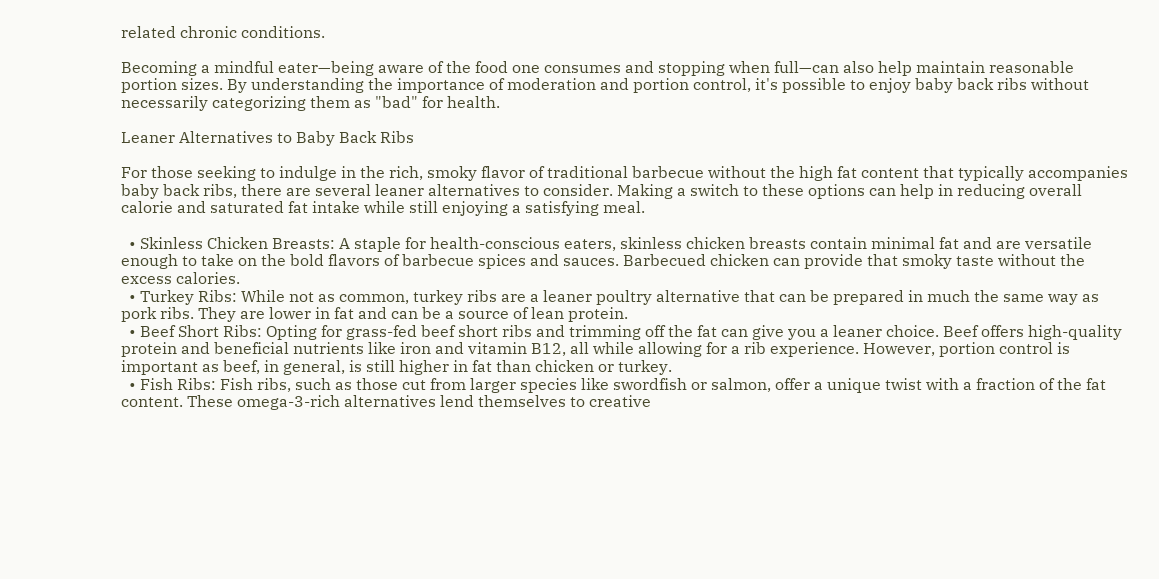related chronic conditions.

Becoming a mindful eater—being aware of the food one consumes and stopping when full—can also help maintain reasonable portion sizes. By understanding the importance of moderation and portion control, it's possible to enjoy baby back ribs without necessarily categorizing them as "bad" for health.

Leaner Alternatives to Baby Back Ribs

For those seeking to indulge in the rich, smoky flavor of traditional barbecue without the high fat content that typically accompanies baby back ribs, there are several leaner alternatives to consider. Making a switch to these options can help in reducing overall calorie and saturated fat intake while still enjoying a satisfying meal.

  • Skinless Chicken Breasts: A staple for health-conscious eaters, skinless chicken breasts contain minimal fat and are versatile enough to take on the bold flavors of barbecue spices and sauces. Barbecued chicken can provide that smoky taste without the excess calories.
  • Turkey Ribs: While not as common, turkey ribs are a leaner poultry alternative that can be prepared in much the same way as pork ribs. They are lower in fat and can be a source of lean protein.
  • Beef Short Ribs: Opting for grass-fed beef short ribs and trimming off the fat can give you a leaner choice. Beef offers high-quality protein and beneficial nutrients like iron and vitamin B12, all while allowing for a rib experience. However, portion control is important as beef, in general, is still higher in fat than chicken or turkey.
  • Fish Ribs: Fish ribs, such as those cut from larger species like swordfish or salmon, offer a unique twist with a fraction of the fat content. These omega-3-rich alternatives lend themselves to creative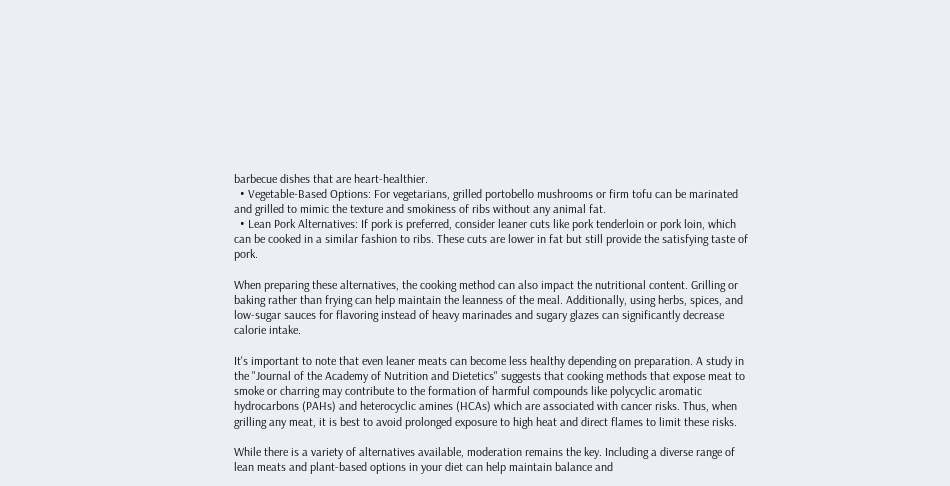barbecue dishes that are heart-healthier.
  • Vegetable-Based Options: For vegetarians, grilled portobello mushrooms or firm tofu can be marinated and grilled to mimic the texture and smokiness of ribs without any animal fat.
  • Lean Pork Alternatives: If pork is preferred, consider leaner cuts like pork tenderloin or pork loin, which can be cooked in a similar fashion to ribs. These cuts are lower in fat but still provide the satisfying taste of pork.

When preparing these alternatives, the cooking method can also impact the nutritional content. Grilling or baking rather than frying can help maintain the leanness of the meal. Additionally, using herbs, spices, and low-sugar sauces for flavoring instead of heavy marinades and sugary glazes can significantly decrease calorie intake.

It's important to note that even leaner meats can become less healthy depending on preparation. A study in the "Journal of the Academy of Nutrition and Dietetics" suggests that cooking methods that expose meat to smoke or charring may contribute to the formation of harmful compounds like polycyclic aromatic hydrocarbons (PAHs) and heterocyclic amines (HCAs) which are associated with cancer risks. Thus, when grilling any meat, it is best to avoid prolonged exposure to high heat and direct flames to limit these risks.

While there is a variety of alternatives available, moderation remains the key. Including a diverse range of lean meats and plant-based options in your diet can help maintain balance and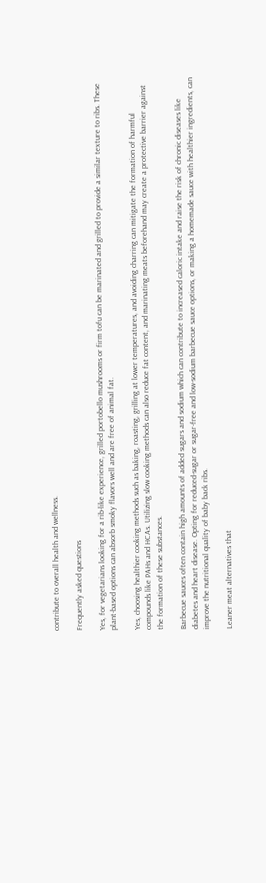contribute to overall health and wellness.

Frequently asked questions

Yes, for vegetarians looking for a rib-like experience, grilled portobello mushrooms or firm tofu can be marinated and grilled to provide a similar texture to ribs. These plant-based options can absorb smoky flavors well and are free of animal fat.

Yes, choosing healthier cooking methods such as baking, roasting, grilling at lower temperatures, and avoiding charring can mitigate the formation of harmful compounds like PAHs and HCAs. Utilizing slow cooking methods can also reduce fat content, and marinating meats beforehand may create a protective barrier against the formation of these substances.

Barbecue sauces often contain high amounts of added sugars and sodium which can contribute to increased caloric intake and raise the risk of chronic diseases like diabetes and heart disease. Opting for reduced-sugar or sugar-free and low-sodium barbecue sauce options, or making a homemade sauce with healthier ingredients, can improve the nutritional quality of baby back ribs.

Leaner meat alternatives that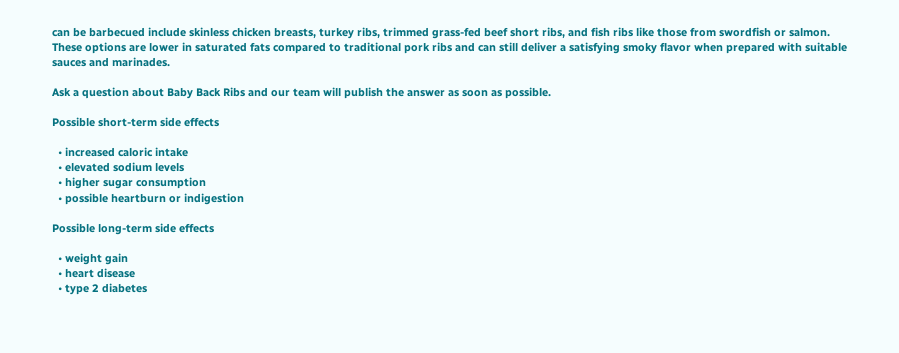can be barbecued include skinless chicken breasts, turkey ribs, trimmed grass-fed beef short ribs, and fish ribs like those from swordfish or salmon. These options are lower in saturated fats compared to traditional pork ribs and can still deliver a satisfying smoky flavor when prepared with suitable sauces and marinades.

Ask a question about Baby Back Ribs and our team will publish the answer as soon as possible.

Possible short-term side effects

  • increased caloric intake
  • elevated sodium levels
  • higher sugar consumption
  • possible heartburn or indigestion

Possible long-term side effects

  • weight gain
  • heart disease
  • type 2 diabetes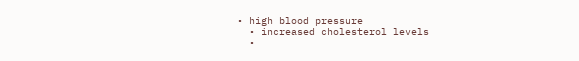• high blood pressure
  • increased cholesterol levels
  •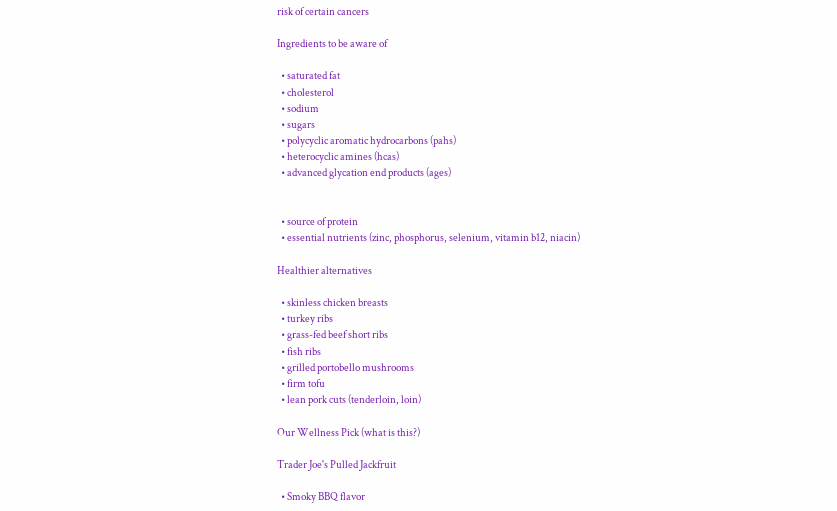risk of certain cancers

Ingredients to be aware of

  • saturated fat
  • cholesterol
  • sodium
  • sugars
  • polycyclic aromatic hydrocarbons (pahs)
  • heterocyclic amines (hcas)
  • advanced glycation end products (ages)


  • source of protein
  • essential nutrients (zinc, phosphorus, selenium, vitamin b12, niacin)

Healthier alternatives

  • skinless chicken breasts
  • turkey ribs
  • grass-fed beef short ribs
  • fish ribs
  • grilled portobello mushrooms
  • firm tofu
  • lean pork cuts (tenderloin, loin)

Our Wellness Pick (what is this?)

Trader Joe's Pulled Jackfruit

  • Smoky BBQ flavor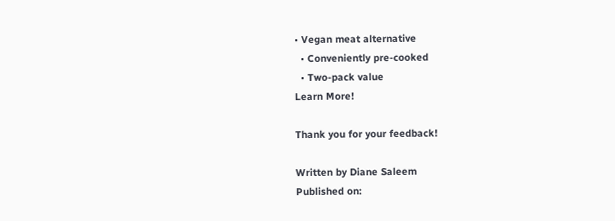• Vegan meat alternative
  • Conveniently pre-cooked
  • Two-pack value
Learn More!

Thank you for your feedback!

Written by Diane Saleem
Published on: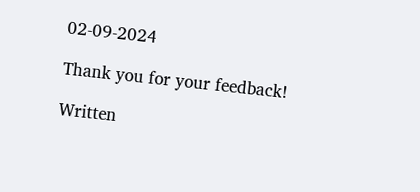02-09-2024

Thank you for your feedback!

Written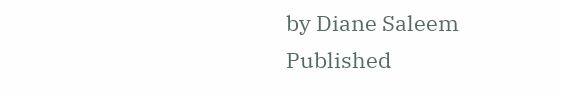by Diane Saleem
Published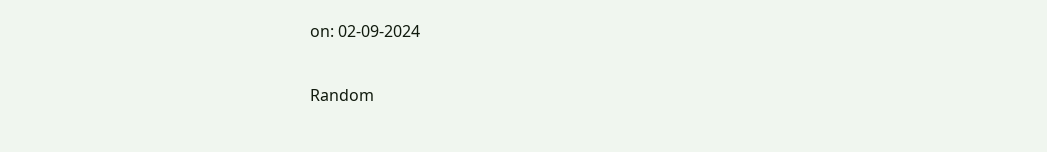on: 02-09-2024

Random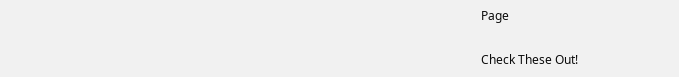Page

Check These Out!